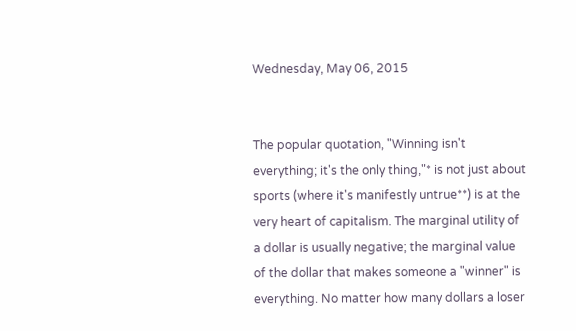Wednesday, May 06, 2015


The popular quotation, "Winning isn't everything; it's the only thing,"* is not just about sports (where it's manifestly untrue**) is at the very heart of capitalism. The marginal utility of a dollar is usually negative; the marginal value of the dollar that makes someone a "winner" is everything. No matter how many dollars a loser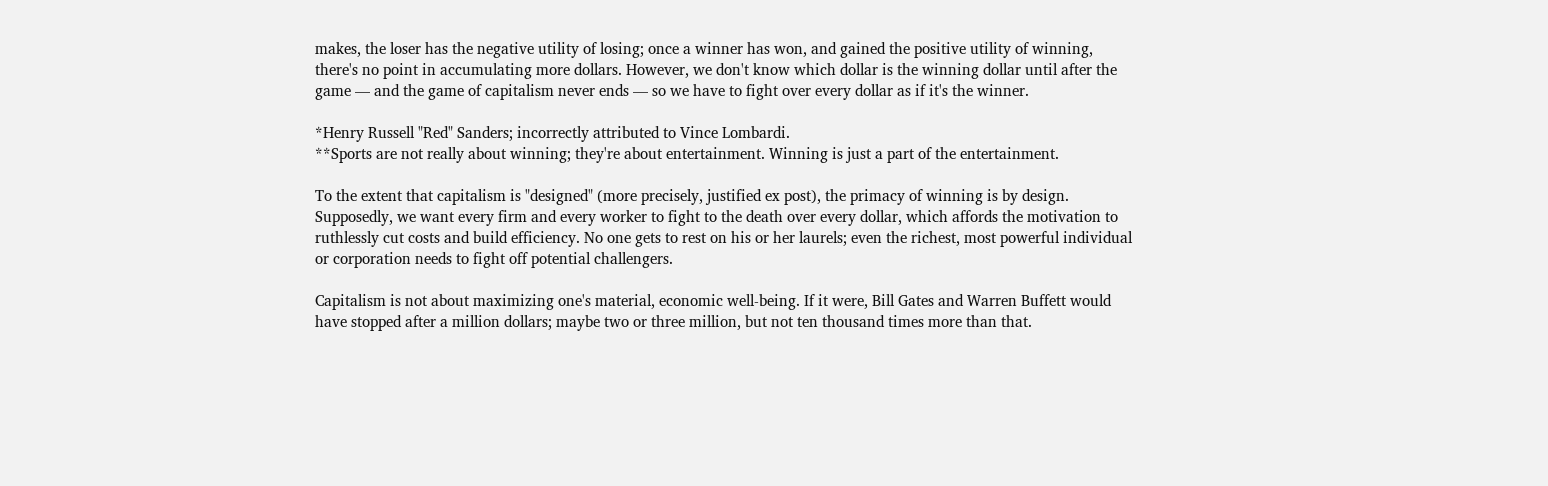makes, the loser has the negative utility of losing; once a winner has won, and gained the positive utility of winning, there's no point in accumulating more dollars. However, we don't know which dollar is the winning dollar until after the game — and the game of capitalism never ends — so we have to fight over every dollar as if it's the winner.

*Henry Russell "Red" Sanders; incorrectly attributed to Vince Lombardi.
**Sports are not really about winning; they're about entertainment. Winning is just a part of the entertainment.

To the extent that capitalism is "designed" (more precisely, justified ex post), the primacy of winning is by design. Supposedly, we want every firm and every worker to fight to the death over every dollar, which affords the motivation to ruthlessly cut costs and build efficiency. No one gets to rest on his or her laurels; even the richest, most powerful individual or corporation needs to fight off potential challengers.

Capitalism is not about maximizing one's material, economic well-being. If it were, Bill Gates and Warren Buffett would have stopped after a million dollars; maybe two or three million, but not ten thousand times more than that.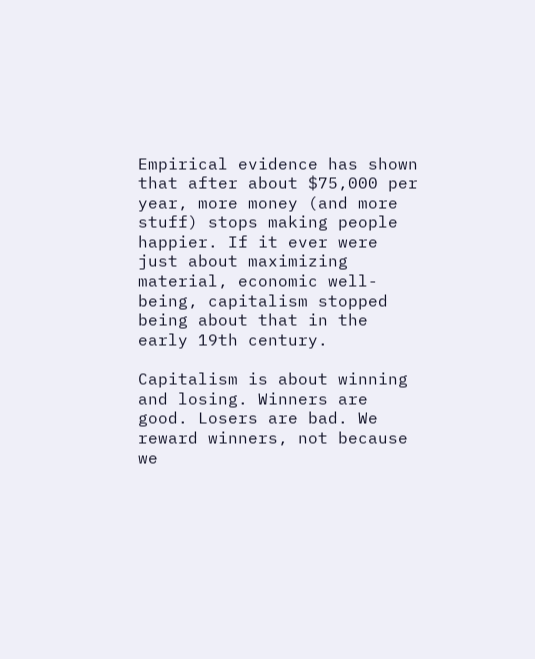Empirical evidence has shown that after about $75,000 per year, more money (and more stuff) stops making people happier. If it ever were just about maximizing material, economic well-being, capitalism stopped being about that in the early 19th century.

Capitalism is about winning and losing. Winners are good. Losers are bad. We reward winners, not because we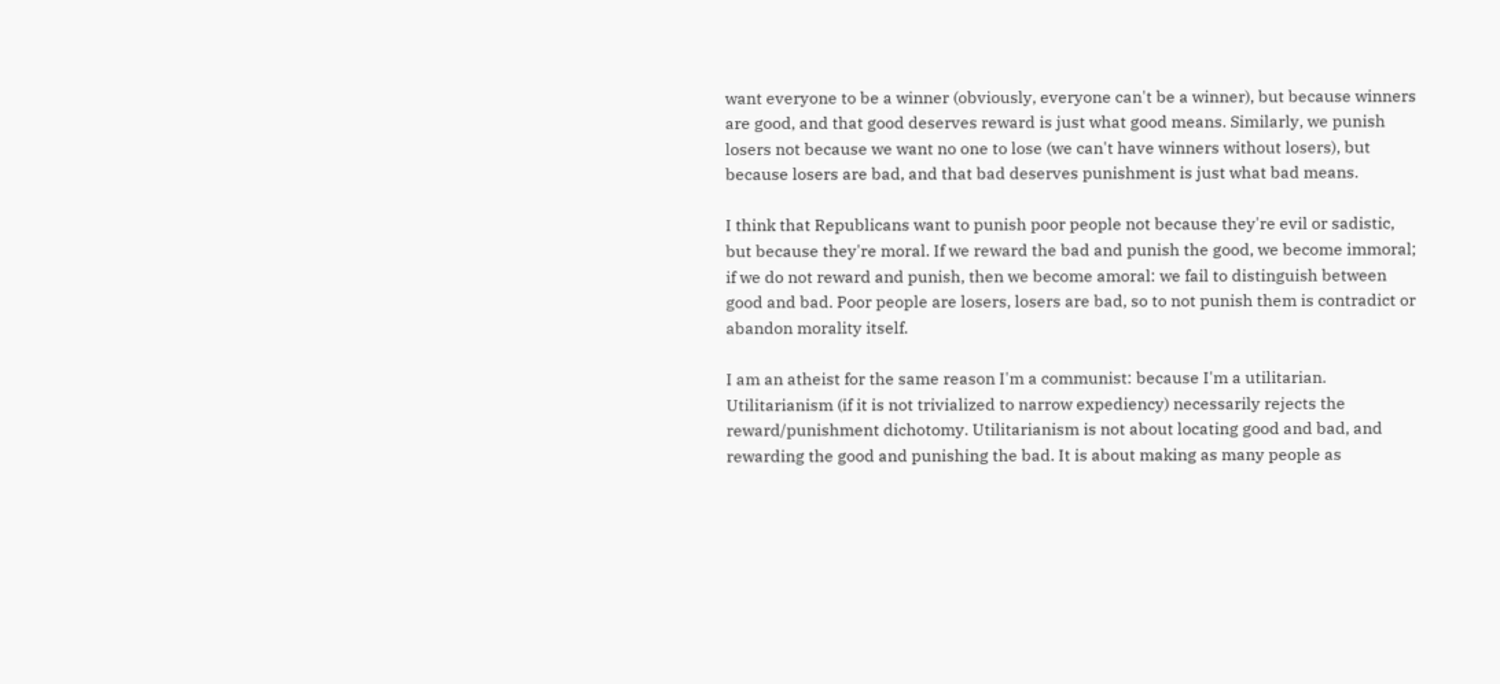want everyone to be a winner (obviously, everyone can't be a winner), but because winners are good, and that good deserves reward is just what good means. Similarly, we punish losers not because we want no one to lose (we can't have winners without losers), but because losers are bad, and that bad deserves punishment is just what bad means.

I think that Republicans want to punish poor people not because they're evil or sadistic, but because they're moral. If we reward the bad and punish the good, we become immoral; if we do not reward and punish, then we become amoral: we fail to distinguish between good and bad. Poor people are losers, losers are bad, so to not punish them is contradict or abandon morality itself.

I am an atheist for the same reason I'm a communist: because I'm a utilitarian. Utilitarianism (if it is not trivialized to narrow expediency) necessarily rejects the reward/punishment dichotomy. Utilitarianism is not about locating good and bad, and rewarding the good and punishing the bad. It is about making as many people as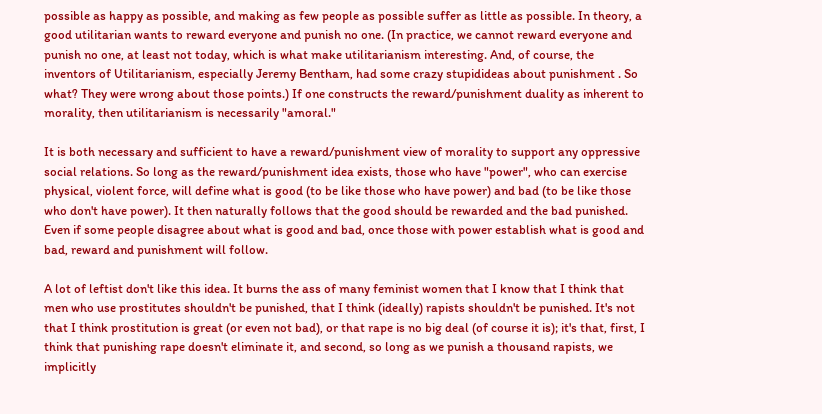possible as happy as possible, and making as few people as possible suffer as little as possible. In theory, a good utilitarian wants to reward everyone and punish no one. (In practice, we cannot reward everyone and punish no one, at least not today, which is what make utilitarianism interesting. And, of course, the inventors of Utilitarianism, especially Jeremy Bentham, had some crazy stupidideas about punishment . So what? They were wrong about those points.) If one constructs the reward/punishment duality as inherent to morality, then utilitarianism is necessarily "amoral."

It is both necessary and sufficient to have a reward/punishment view of morality to support any oppressive social relations. So long as the reward/punishment idea exists, those who have "power", who can exercise physical, violent force, will define what is good (to be like those who have power) and bad (to be like those who don't have power). It then naturally follows that the good should be rewarded and the bad punished. Even if some people disagree about what is good and bad, once those with power establish what is good and bad, reward and punishment will follow.

A lot of leftist don't like this idea. It burns the ass of many feminist women that I know that I think that men who use prostitutes shouldn't be punished, that I think (ideally) rapists shouldn't be punished. It's not that I think prostitution is great (or even not bad), or that rape is no big deal (of course it is); it's that, first, I think that punishing rape doesn't eliminate it, and second, so long as we punish a thousand rapists, we implicitly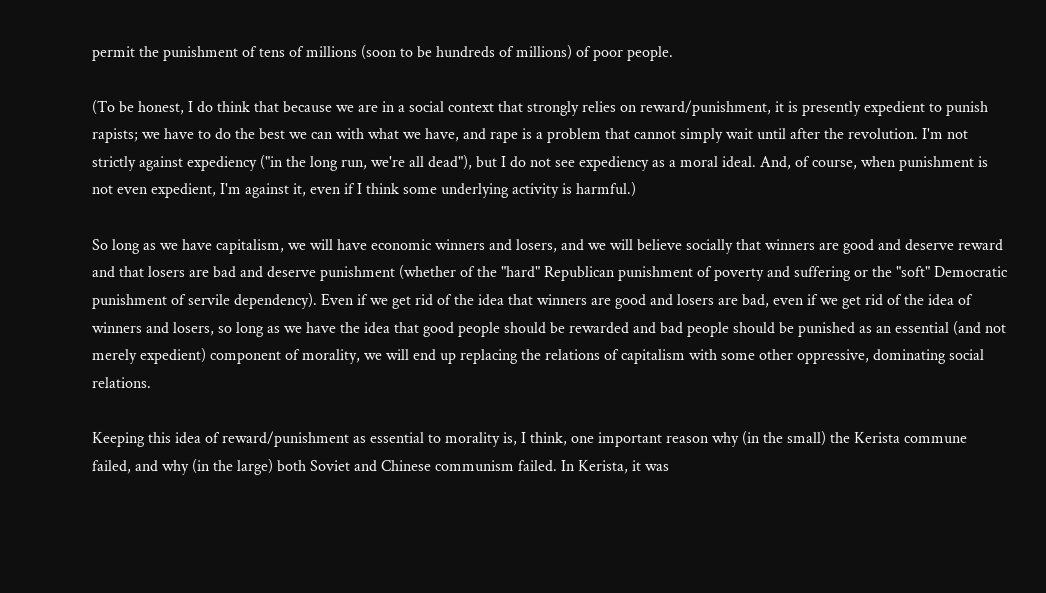permit the punishment of tens of millions (soon to be hundreds of millions) of poor people.

(To be honest, I do think that because we are in a social context that strongly relies on reward/punishment, it is presently expedient to punish rapists; we have to do the best we can with what we have, and rape is a problem that cannot simply wait until after the revolution. I'm not strictly against expediency ("in the long run, we're all dead"), but I do not see expediency as a moral ideal. And, of course, when punishment is not even expedient, I'm against it, even if I think some underlying activity is harmful.)

So long as we have capitalism, we will have economic winners and losers, and we will believe socially that winners are good and deserve reward and that losers are bad and deserve punishment (whether of the "hard" Republican punishment of poverty and suffering or the "soft" Democratic punishment of servile dependency). Even if we get rid of the idea that winners are good and losers are bad, even if we get rid of the idea of winners and losers, so long as we have the idea that good people should be rewarded and bad people should be punished as an essential (and not merely expedient) component of morality, we will end up replacing the relations of capitalism with some other oppressive, dominating social relations.

Keeping this idea of reward/punishment as essential to morality is, I think, one important reason why (in the small) the Kerista commune failed, and why (in the large) both Soviet and Chinese communism failed. In Kerista, it was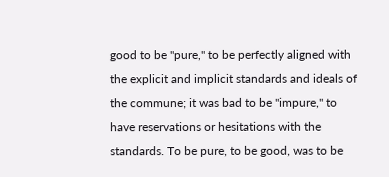good to be "pure," to be perfectly aligned with the explicit and implicit standards and ideals of the commune; it was bad to be "impure," to have reservations or hesitations with the standards. To be pure, to be good, was to be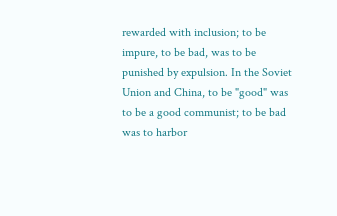rewarded with inclusion; to be impure, to be bad, was to be punished by expulsion. In the Soviet Union and China, to be "good" was to be a good communist; to be bad was to harbor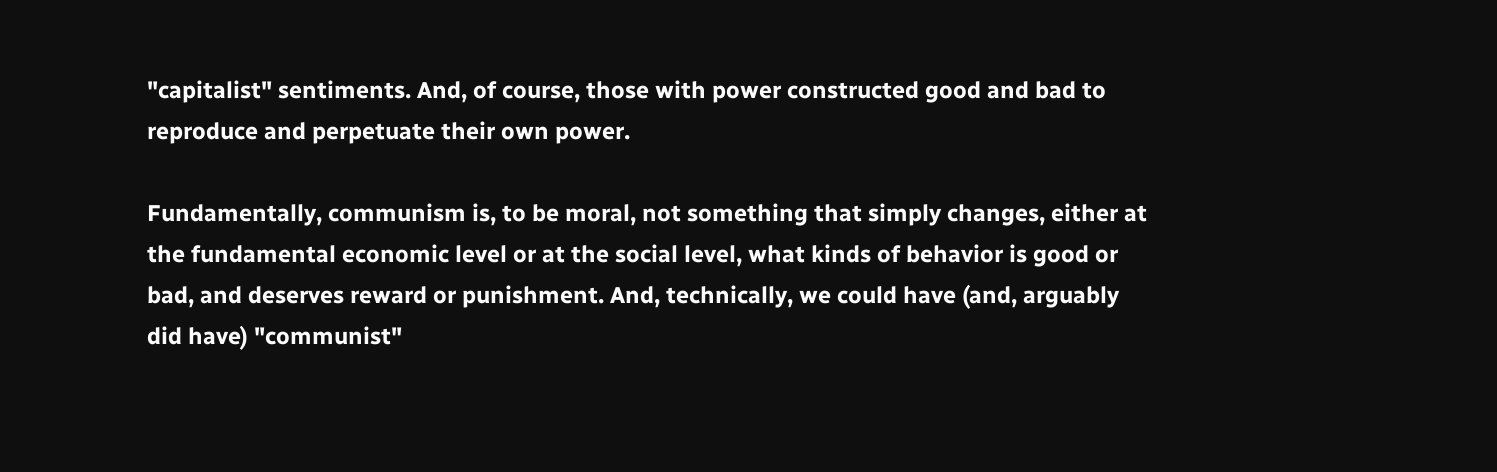"capitalist" sentiments. And, of course, those with power constructed good and bad to reproduce and perpetuate their own power.

Fundamentally, communism is, to be moral, not something that simply changes, either at the fundamental economic level or at the social level, what kinds of behavior is good or bad, and deserves reward or punishment. And, technically, we could have (and, arguably did have) "communist"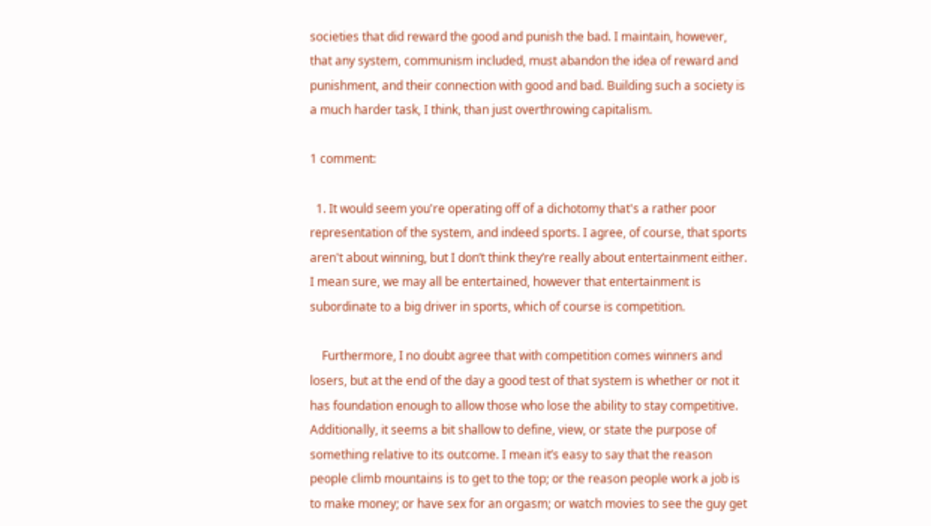societies that did reward the good and punish the bad. I maintain, however, that any system, communism included, must abandon the idea of reward and punishment, and their connection with good and bad. Building such a society is a much harder task, I think, than just overthrowing capitalism.

1 comment:

  1. It would seem you're operating off of a dichotomy that's a rather poor representation of the system, and indeed sports. I agree, of course, that sports aren't about winning, but I don’t think they’re really about entertainment either. I mean sure, we may all be entertained, however that entertainment is subordinate to a big driver in sports, which of course is competition.

    Furthermore, I no doubt agree that with competition comes winners and losers, but at the end of the day a good test of that system is whether or not it has foundation enough to allow those who lose the ability to stay competitive. Additionally, it seems a bit shallow to define, view, or state the purpose of something relative to its outcome. I mean it’s easy to say that the reason people climb mountains is to get to the top; or the reason people work a job is to make money; or have sex for an orgasm; or watch movies to see the guy get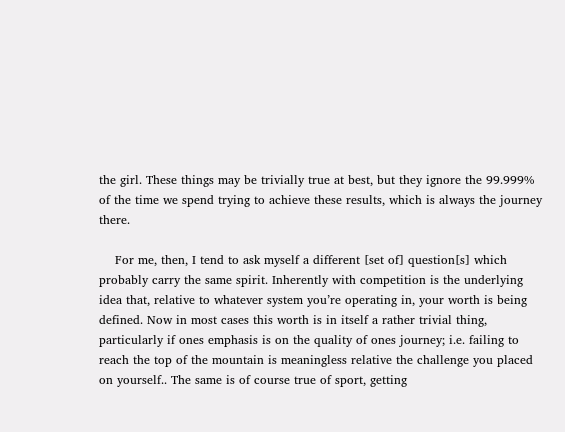the girl. These things may be trivially true at best, but they ignore the 99.999% of the time we spend trying to achieve these results, which is always the journey there.

    For me, then, I tend to ask myself a different [set of] question[s] which probably carry the same spirit. Inherently with competition is the underlying idea that, relative to whatever system you’re operating in, your worth is being defined. Now in most cases this worth is in itself a rather trivial thing, particularly if ones emphasis is on the quality of ones journey; i.e. failing to reach the top of the mountain is meaningless relative the challenge you placed on yourself.. The same is of course true of sport, getting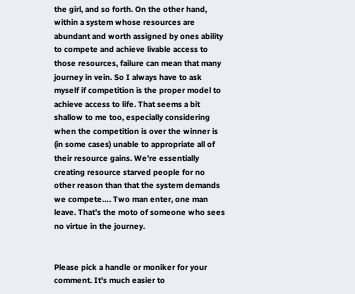the girl, and so forth. On the other hand, within a system whose resources are abundant and worth assigned by ones ability to compete and achieve livable access to those resources, failure can mean that many journey in vein. So I always have to ask myself if competition is the proper model to achieve access to life. That seems a bit shallow to me too, especially considering when the competition is over the winner is (in some cases) unable to appropriate all of their resource gains. We’re essentially creating resource starved people for no other reason than that the system demands we compete…. Two man enter, one man leave. That’s the moto of someone who sees no virtue in the journey.


Please pick a handle or moniker for your comment. It's much easier to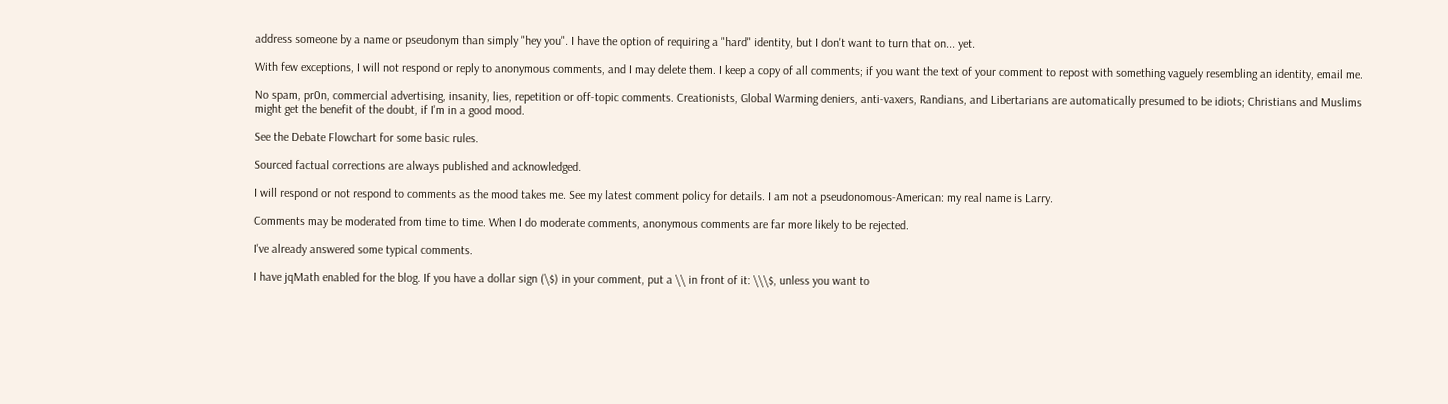address someone by a name or pseudonym than simply "hey you". I have the option of requiring a "hard" identity, but I don't want to turn that on... yet.

With few exceptions, I will not respond or reply to anonymous comments, and I may delete them. I keep a copy of all comments; if you want the text of your comment to repost with something vaguely resembling an identity, email me.

No spam, pr0n, commercial advertising, insanity, lies, repetition or off-topic comments. Creationists, Global Warming deniers, anti-vaxers, Randians, and Libertarians are automatically presumed to be idiots; Christians and Muslims might get the benefit of the doubt, if I'm in a good mood.

See the Debate Flowchart for some basic rules.

Sourced factual corrections are always published and acknowledged.

I will respond or not respond to comments as the mood takes me. See my latest comment policy for details. I am not a pseudonomous-American: my real name is Larry.

Comments may be moderated from time to time. When I do moderate comments, anonymous comments are far more likely to be rejected.

I've already answered some typical comments.

I have jqMath enabled for the blog. If you have a dollar sign (\$) in your comment, put a \\ in front of it: \\\$, unless you want to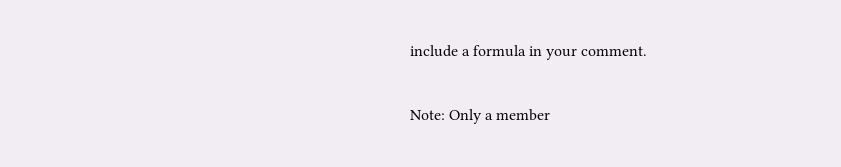include a formula in your comment.

Note: Only a member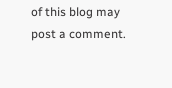of this blog may post a comment.